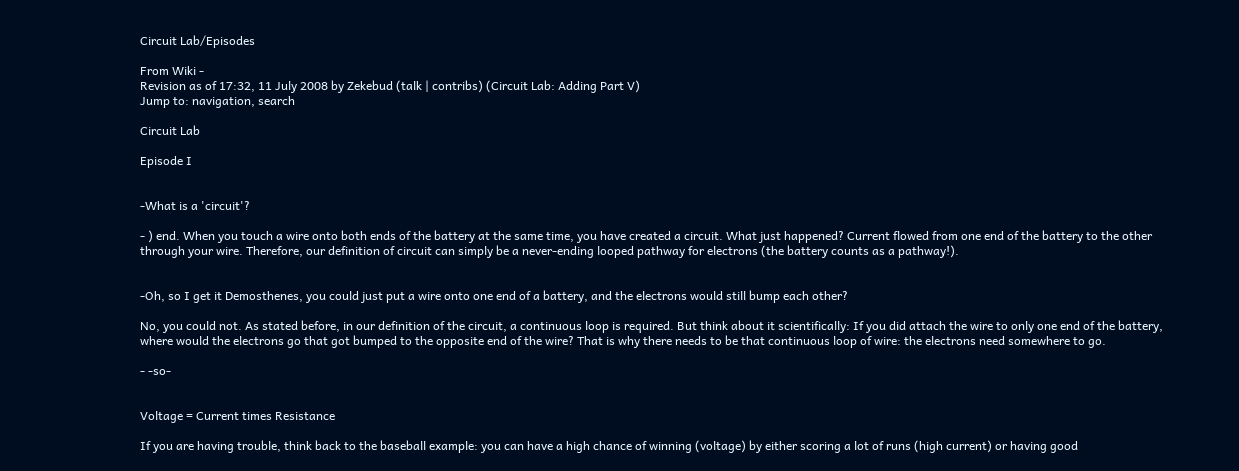Circuit Lab/Episodes

From Wiki -
Revision as of 17:32, 11 July 2008 by Zekebud (talk | contribs) (Circuit Lab: Adding Part V)
Jump to: navigation, search

Circuit Lab

Episode I


-What is a 'circuit'?

- ) end. When you touch a wire onto both ends of the battery at the same time, you have created a circuit. What just happened? Current flowed from one end of the battery to the other through your wire. Therefore, our definition of circuit can simply be a never-ending looped pathway for electrons (the battery counts as a pathway!).


-Oh, so I get it Demosthenes, you could just put a wire onto one end of a battery, and the electrons would still bump each other?

No, you could not. As stated before, in our definition of the circuit, a continuous loop is required. But think about it scientifically: If you did attach the wire to only one end of the battery, where would the electrons go that got bumped to the opposite end of the wire? That is why there needs to be that continuous loop of wire: the electrons need somewhere to go.

- -so-


Voltage = Current times Resistance

If you are having trouble, think back to the baseball example: you can have a high chance of winning (voltage) by either scoring a lot of runs (high current) or having good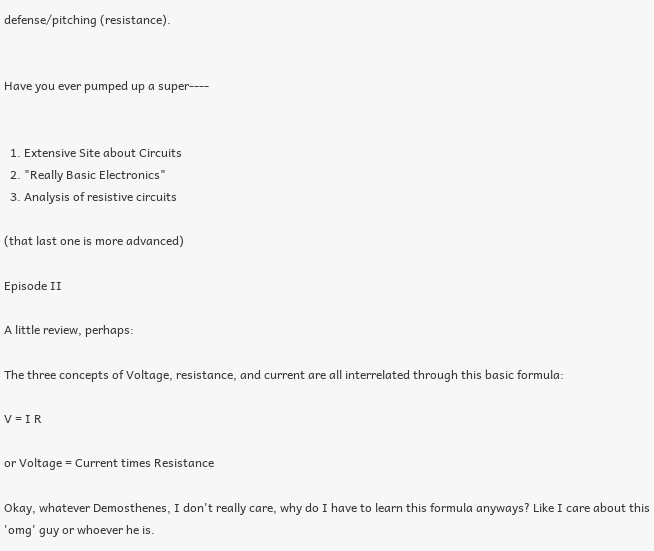defense/pitching (resistance).


Have you ever pumped up a super----


  1. Extensive Site about Circuits
  2. "Really Basic Electronics"
  3. Analysis of resistive circuits

(that last one is more advanced)

Episode II

A little review, perhaps:

The three concepts of Voltage, resistance, and current are all interrelated through this basic formula:

V = I R

or Voltage = Current times Resistance

Okay, whatever Demosthenes, I don't really care, why do I have to learn this formula anyways? Like I care about this 'omg' guy or whoever he is.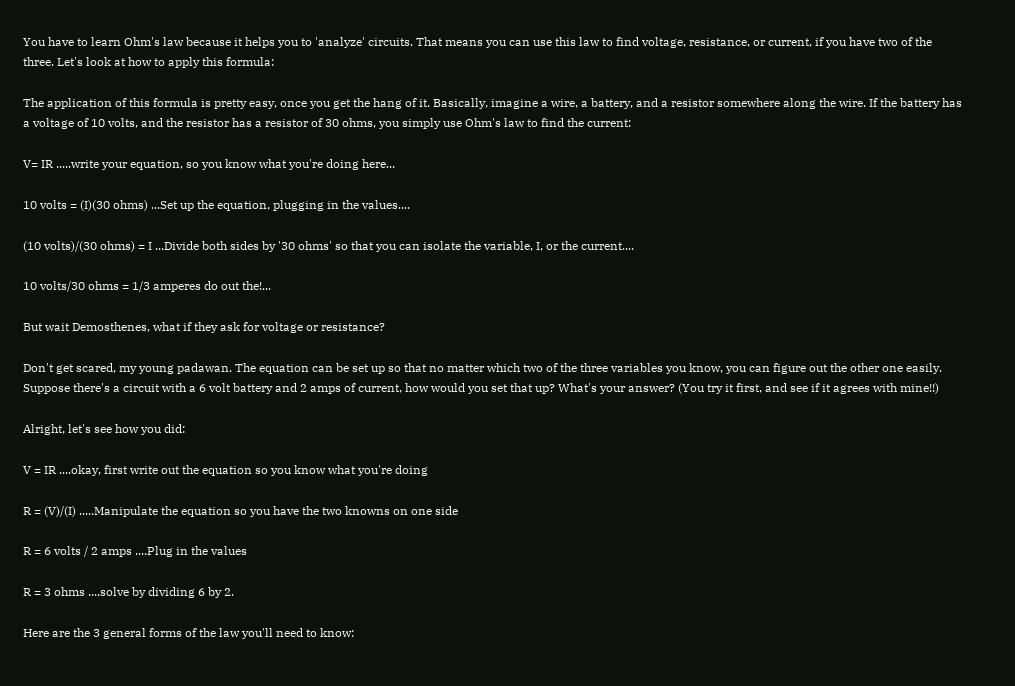You have to learn Ohm's law because it helps you to 'analyze' circuits. That means you can use this law to find voltage, resistance, or current, if you have two of the three. Let's look at how to apply this formula:

The application of this formula is pretty easy, once you get the hang of it. Basically, imagine a wire, a battery, and a resistor somewhere along the wire. If the battery has a voltage of 10 volts, and the resistor has a resistor of 30 ohms, you simply use Ohm's law to find the current:

V= IR .....write your equation, so you know what you're doing here...

10 volts = (I)(30 ohms) ...Set up the equation, plugging in the values....

(10 volts)/(30 ohms) = I ...Divide both sides by '30 ohms' so that you can isolate the variable, I, or the current....

10 volts/30 ohms = 1/3 amperes do out the!...

But wait Demosthenes, what if they ask for voltage or resistance?

Don't get scared, my young padawan. The equation can be set up so that no matter which two of the three variables you know, you can figure out the other one easily. Suppose there's a circuit with a 6 volt battery and 2 amps of current, how would you set that up? What's your answer? (You try it first, and see if it agrees with mine!!)

Alright, let's see how you did:

V = IR ....okay, first write out the equation so you know what you're doing

R = (V)/(I) .....Manipulate the equation so you have the two knowns on one side

R = 6 volts / 2 amps ....Plug in the values

R = 3 ohms ....solve by dividing 6 by 2.

Here are the 3 general forms of the law you'll need to know: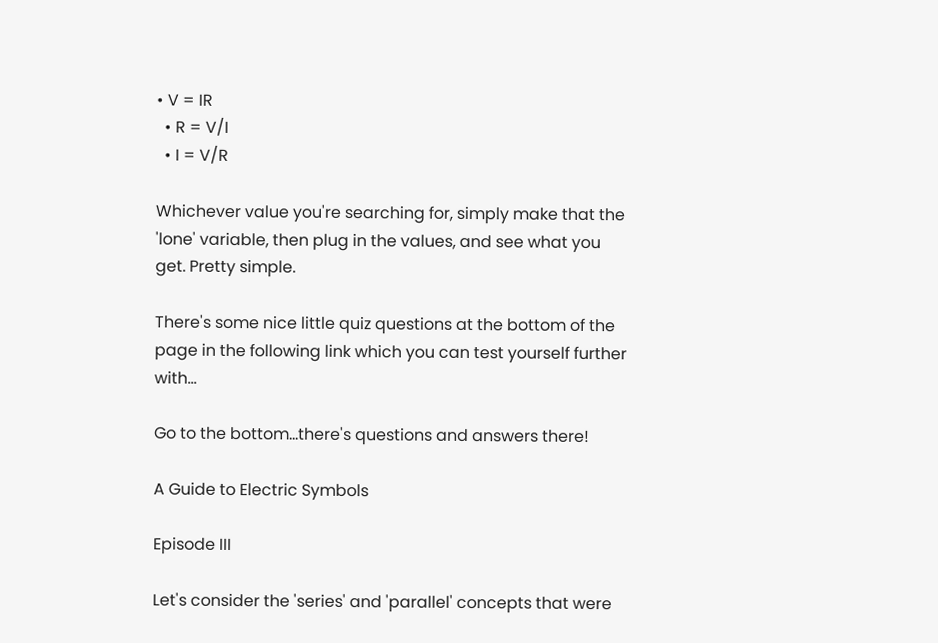• V = IR
  • R = V/I
  • I = V/R

Whichever value you're searching for, simply make that the 'lone' variable, then plug in the values, and see what you get. Pretty simple.

There's some nice little quiz questions at the bottom of the page in the following link which you can test yourself further with...

Go to the bottom...there's questions and answers there!

A Guide to Electric Symbols

Episode III

Let's consider the 'series' and 'parallel' concepts that were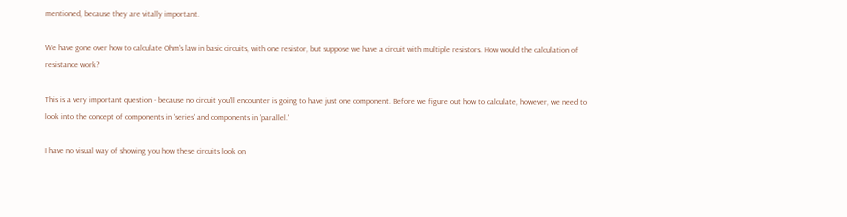mentioned, because they are vitally important.

We have gone over how to calculate Ohm's law in basic circuits, with one resistor, but suppose we have a circuit with multiple resistors. How would the calculation of resistance work?

This is a very important question - because no circuit you'll encounter is going to have just one component. Before we figure out how to calculate, however, we need to look into the concept of components in 'series' and components in 'parallel.'

I have no visual way of showing you how these circuits look on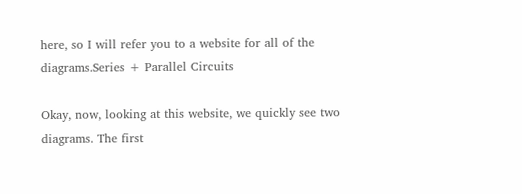here, so I will refer you to a website for all of the diagrams.Series + Parallel Circuits

Okay, now, looking at this website, we quickly see two diagrams. The first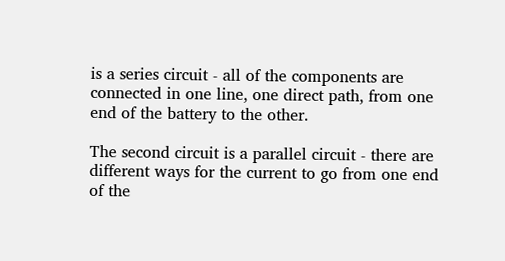is a series circuit - all of the components are connected in one line, one direct path, from one end of the battery to the other.

The second circuit is a parallel circuit - there are different ways for the current to go from one end of the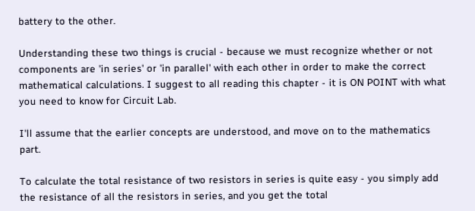battery to the other.

Understanding these two things is crucial - because we must recognize whether or not components are 'in series' or 'in parallel' with each other in order to make the correct mathematical calculations. I suggest to all reading this chapter - it is ON POINT with what you need to know for Circuit Lab.

I'll assume that the earlier concepts are understood, and move on to the mathematics part.

To calculate the total resistance of two resistors in series is quite easy - you simply add the resistance of all the resistors in series, and you get the total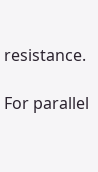resistance.

For parallel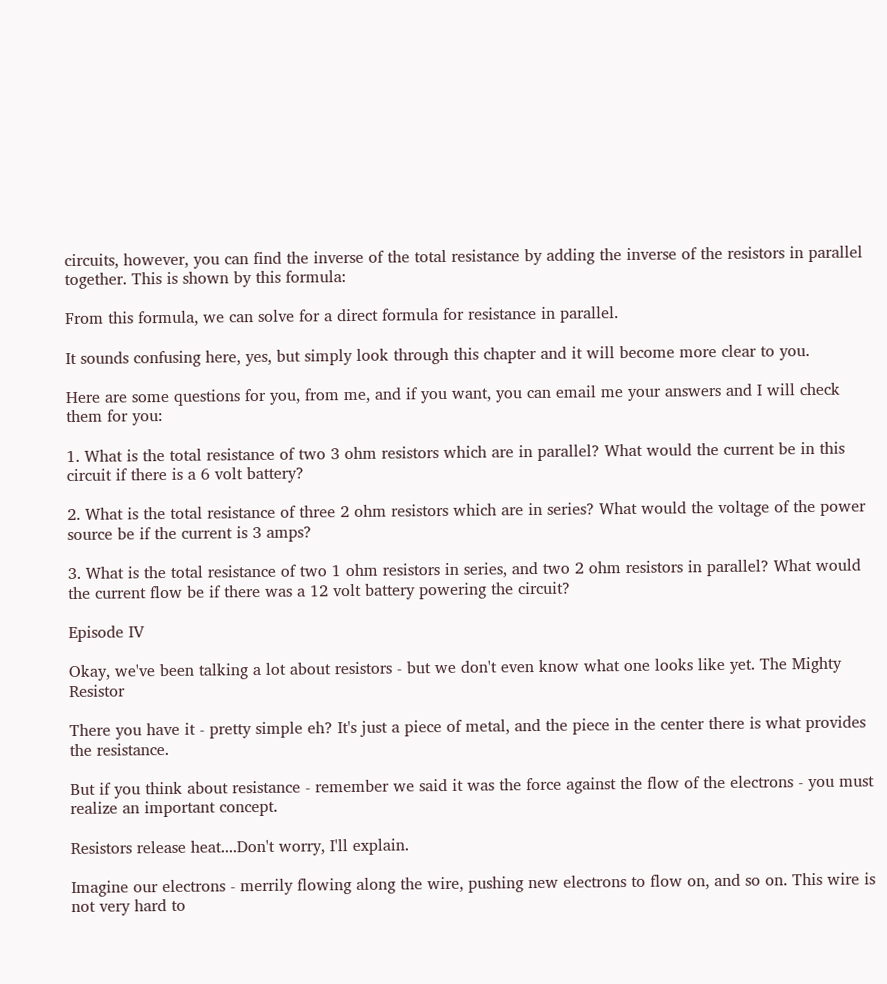circuits, however, you can find the inverse of the total resistance by adding the inverse of the resistors in parallel together. This is shown by this formula:

From this formula, we can solve for a direct formula for resistance in parallel.

It sounds confusing here, yes, but simply look through this chapter and it will become more clear to you.

Here are some questions for you, from me, and if you want, you can email me your answers and I will check them for you:

1. What is the total resistance of two 3 ohm resistors which are in parallel? What would the current be in this circuit if there is a 6 volt battery?

2. What is the total resistance of three 2 ohm resistors which are in series? What would the voltage of the power source be if the current is 3 amps?

3. What is the total resistance of two 1 ohm resistors in series, and two 2 ohm resistors in parallel? What would the current flow be if there was a 12 volt battery powering the circuit?

Episode IV

Okay, we've been talking a lot about resistors - but we don't even know what one looks like yet. The Mighty Resistor

There you have it - pretty simple eh? It's just a piece of metal, and the piece in the center there is what provides the resistance.

But if you think about resistance - remember we said it was the force against the flow of the electrons - you must realize an important concept.

Resistors release heat....Don't worry, I'll explain.

Imagine our electrons - merrily flowing along the wire, pushing new electrons to flow on, and so on. This wire is not very hard to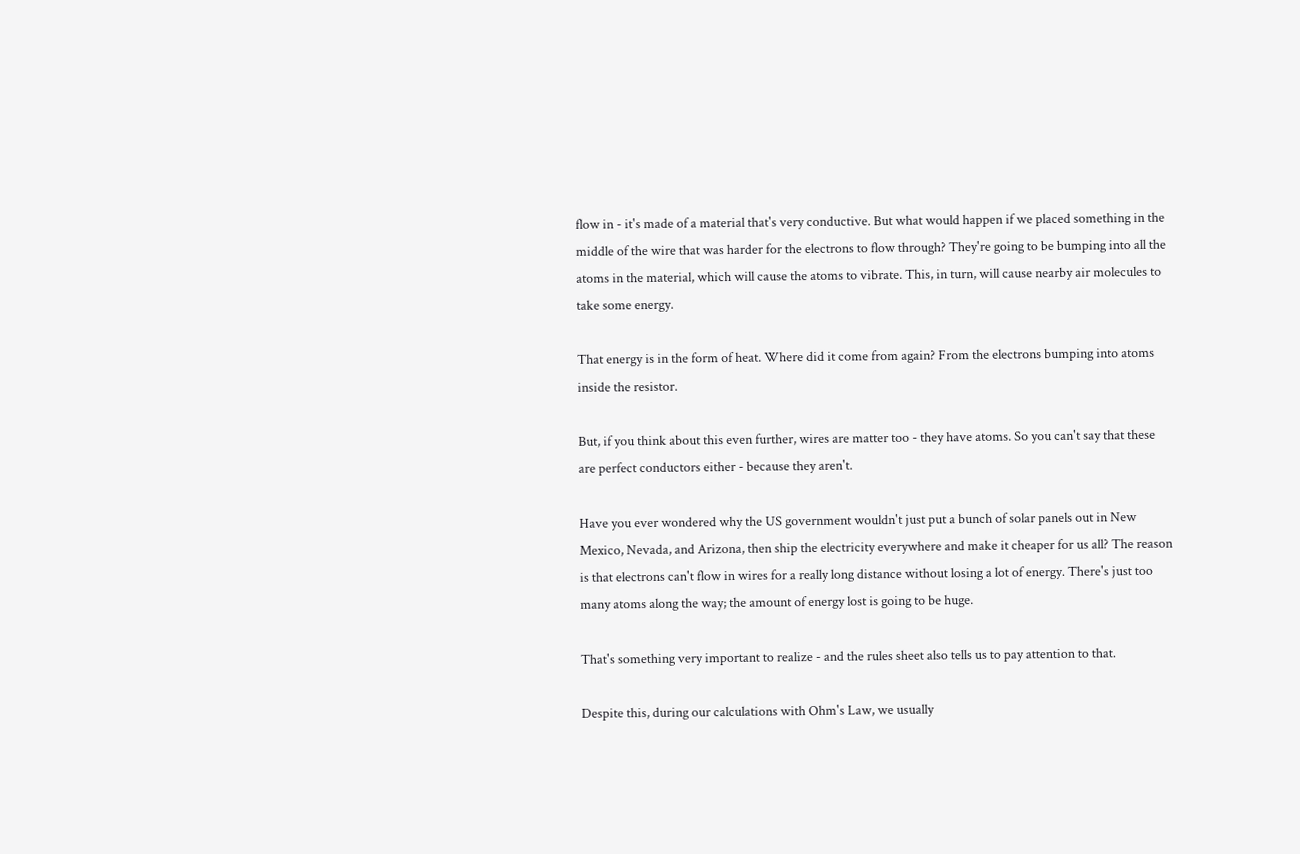flow in - it's made of a material that's very conductive. But what would happen if we placed something in the middle of the wire that was harder for the electrons to flow through? They're going to be bumping into all the atoms in the material, which will cause the atoms to vibrate. This, in turn, will cause nearby air molecules to take some energy.

That energy is in the form of heat. Where did it come from again? From the electrons bumping into atoms inside the resistor.

But, if you think about this even further, wires are matter too - they have atoms. So you can't say that these are perfect conductors either - because they aren't.

Have you ever wondered why the US government wouldn't just put a bunch of solar panels out in New Mexico, Nevada, and Arizona, then ship the electricity everywhere and make it cheaper for us all? The reason is that electrons can't flow in wires for a really long distance without losing a lot of energy. There's just too many atoms along the way; the amount of energy lost is going to be huge.

That's something very important to realize - and the rules sheet also tells us to pay attention to that.

Despite this, during our calculations with Ohm's Law, we usually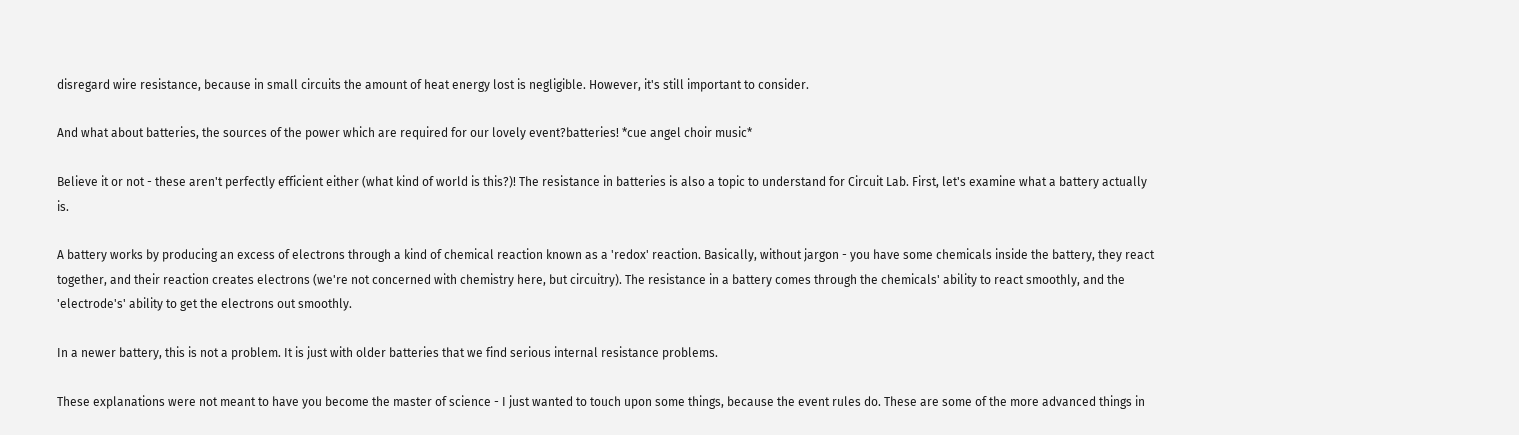disregard wire resistance, because in small circuits the amount of heat energy lost is negligible. However, it's still important to consider.

And what about batteries, the sources of the power which are required for our lovely event?batteries! *cue angel choir music*

Believe it or not - these aren't perfectly efficient either (what kind of world is this?)! The resistance in batteries is also a topic to understand for Circuit Lab. First, let's examine what a battery actually is.

A battery works by producing an excess of electrons through a kind of chemical reaction known as a 'redox' reaction. Basically, without jargon - you have some chemicals inside the battery, they react together, and their reaction creates electrons (we're not concerned with chemistry here, but circuitry). The resistance in a battery comes through the chemicals' ability to react smoothly, and the 'electrode's' ability to get the electrons out smoothly.

In a newer battery, this is not a problem. It is just with older batteries that we find serious internal resistance problems.

These explanations were not meant to have you become the master of science - I just wanted to touch upon some things, because the event rules do. These are some of the more advanced things in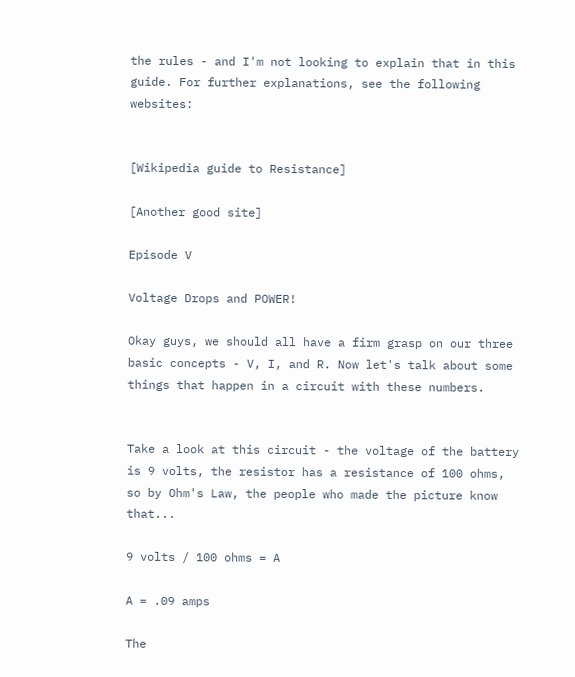the rules - and I'm not looking to explain that in this guide. For further explanations, see the following websites:


[Wikipedia guide to Resistance]

[Another good site]

Episode V

Voltage Drops and POWER!

Okay guys, we should all have a firm grasp on our three basic concepts - V, I, and R. Now let's talk about some things that happen in a circuit with these numbers.


Take a look at this circuit - the voltage of the battery is 9 volts, the resistor has a resistance of 100 ohms, so by Ohm's Law, the people who made the picture know that...

9 volts / 100 ohms = A

A = .09 amps

The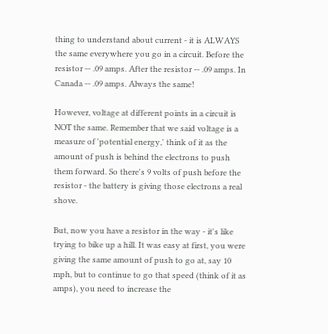thing to understand about current - it is ALWAYS the same everywhere you go in a circuit. Before the resistor -- .09 amps. After the resistor -- .09 amps. In Canada -- .09 amps. Always the same!

However, voltage at different points in a circuit is NOT the same. Remember that we said voltage is a measure of 'potential energy,' think of it as the amount of push is behind the electrons to push them forward. So there's 9 volts of push before the resistor - the battery is giving those electrons a real shove.

But, now you have a resistor in the way - it's like trying to bike up a hill. It was easy at first, you were giving the same amount of push to go at, say 10 mph, but to continue to go that speed (think of it as amps), you need to increase the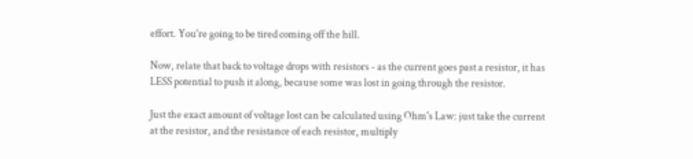effort. You're going to be tired coming off the hill.

Now, relate that back to voltage drops with resistors - as the current goes past a resistor, it has LESS potential to push it along, because some was lost in going through the resistor.

Just the exact amount of voltage lost can be calculated using Ohm's Law: just take the current at the resistor, and the resistance of each resistor, multiply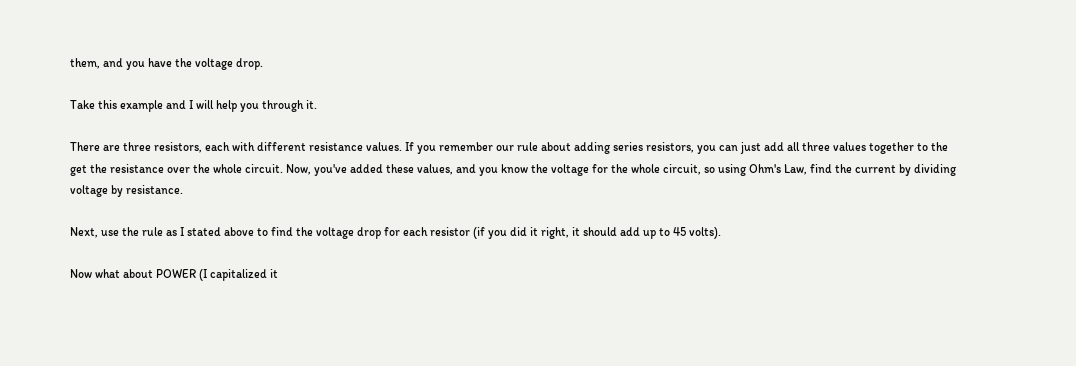them, and you have the voltage drop.

Take this example and I will help you through it.

There are three resistors, each with different resistance values. If you remember our rule about adding series resistors, you can just add all three values together to the get the resistance over the whole circuit. Now, you've added these values, and you know the voltage for the whole circuit, so using Ohm's Law, find the current by dividing voltage by resistance.

Next, use the rule as I stated above to find the voltage drop for each resistor (if you did it right, it should add up to 45 volts).

Now what about POWER (I capitalized it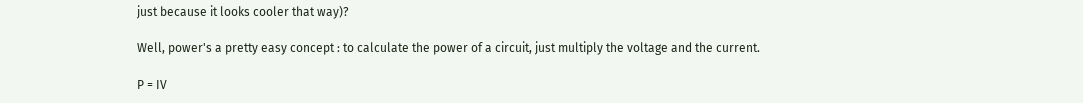just because it looks cooler that way)?

Well, power's a pretty easy concept : to calculate the power of a circuit, just multiply the voltage and the current.

P = IV